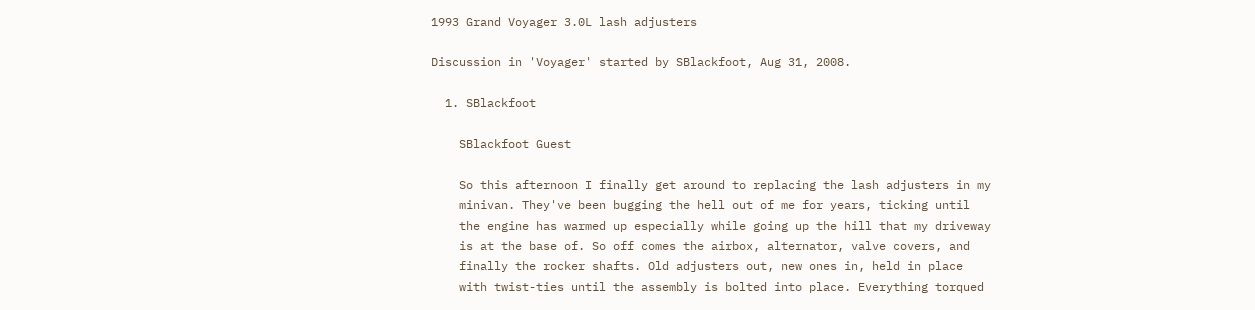1993 Grand Voyager 3.0L lash adjusters

Discussion in 'Voyager' started by SBlackfoot, Aug 31, 2008.

  1. SBlackfoot

    SBlackfoot Guest

    So this afternoon I finally get around to replacing the lash adjusters in my
    minivan. They've been bugging the hell out of me for years, ticking until
    the engine has warmed up especially while going up the hill that my driveway
    is at the base of. So off comes the airbox, alternator, valve covers, and
    finally the rocker shafts. Old adjusters out, new ones in, held in place
    with twist-ties until the assembly is bolted into place. Everything torqued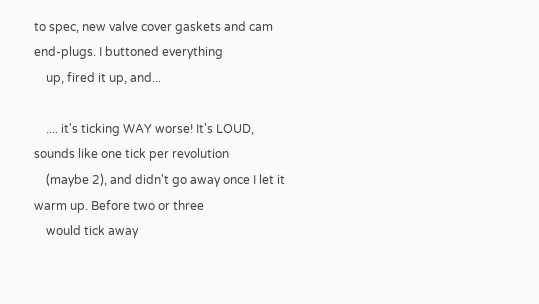to spec, new valve cover gaskets and cam end-plugs. I buttoned everything
    up, fired it up, and...

    .... it's ticking WAY worse! It's LOUD, sounds like one tick per revolution
    (maybe 2), and didn't go away once I let it warm up. Before two or three
    would tick away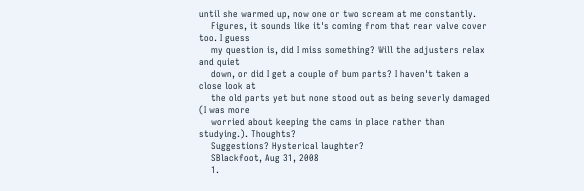until she warmed up, now one or two scream at me constantly.
    Figures, it sounds like it's coming from that rear valve cover too. I guess
    my question is, did I miss something? Will the adjusters relax and quiet
    down, or did I get a couple of bum parts? I haven't taken a close look at
    the old parts yet but none stood out as being severly damaged (I was more
    worried about keeping the cams in place rather than studying.). Thoughts?
    Suggestions? Hysterical laughter?
    SBlackfoot, Aug 31, 2008
    1.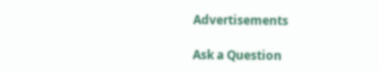Advertisements

Ask a Question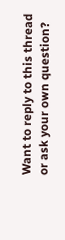Want to reply to this thread or ask your own question?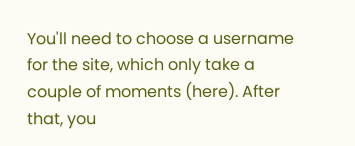You'll need to choose a username for the site, which only take a couple of moments (here). After that, you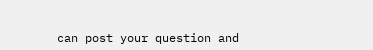can post your question and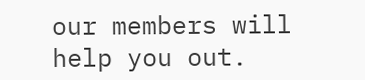our members will help you out.